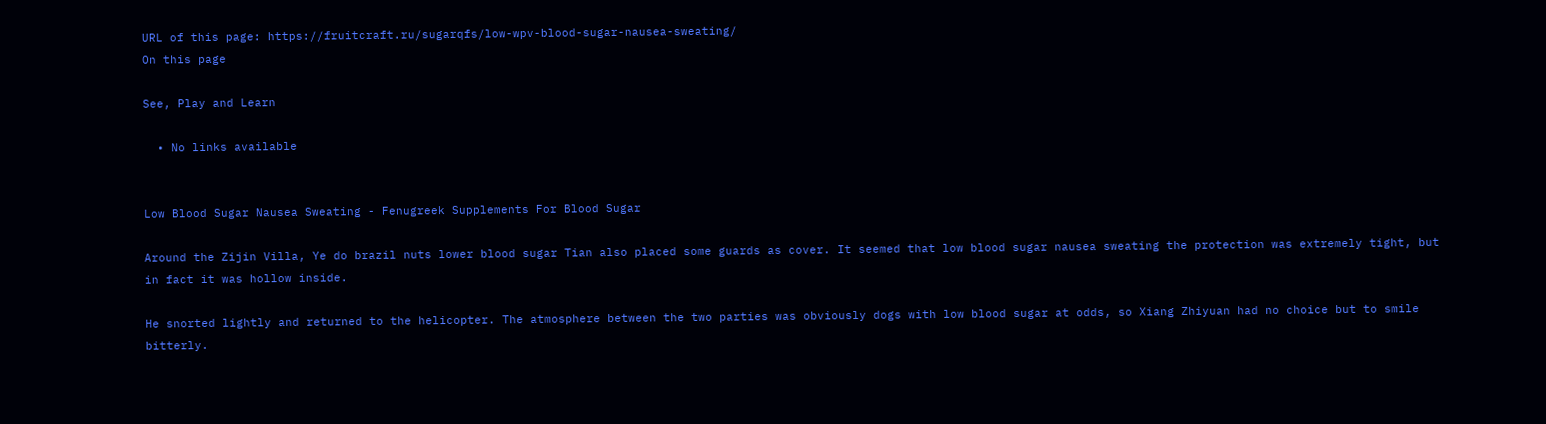URL of this page: https://fruitcraft.ru/sugarqfs/low-wpv-blood-sugar-nausea-sweating/
On this page

See, Play and Learn

  • No links available


Low Blood Sugar Nausea Sweating - Fenugreek Supplements For Blood Sugar

Around the Zijin Villa, Ye do brazil nuts lower blood sugar Tian also placed some guards as cover. It seemed that low blood sugar nausea sweating the protection was extremely tight, but in fact it was hollow inside.

He snorted lightly and returned to the helicopter. The atmosphere between the two parties was obviously dogs with low blood sugar at odds, so Xiang Zhiyuan had no choice but to smile bitterly.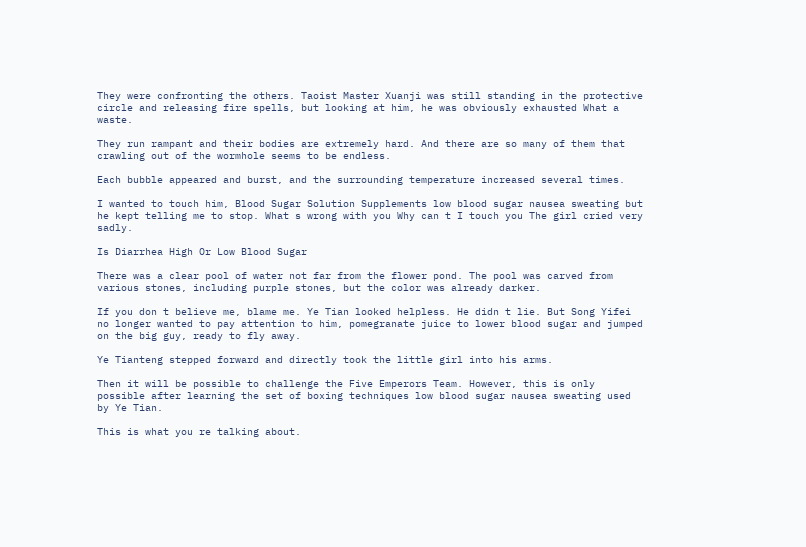They were confronting the others. Taoist Master Xuanji was still standing in the protective circle and releasing fire spells, but looking at him, he was obviously exhausted What a waste.

They run rampant and their bodies are extremely hard. And there are so many of them that crawling out of the wormhole seems to be endless.

Each bubble appeared and burst, and the surrounding temperature increased several times.

I wanted to touch him, Blood Sugar Solution Supplements low blood sugar nausea sweating but he kept telling me to stop. What s wrong with you Why can t I touch you The girl cried very sadly.

Is Diarrhea High Or Low Blood Sugar

There was a clear pool of water not far from the flower pond. The pool was carved from various stones, including purple stones, but the color was already darker.

If you don t believe me, blame me. Ye Tian looked helpless. He didn t lie. But Song Yifei no longer wanted to pay attention to him, pomegranate juice to lower blood sugar and jumped on the big guy, ready to fly away.

Ye Tianteng stepped forward and directly took the little girl into his arms.

Then it will be possible to challenge the Five Emperors Team. However, this is only possible after learning the set of boxing techniques low blood sugar nausea sweating used by Ye Tian.

This is what you re talking about.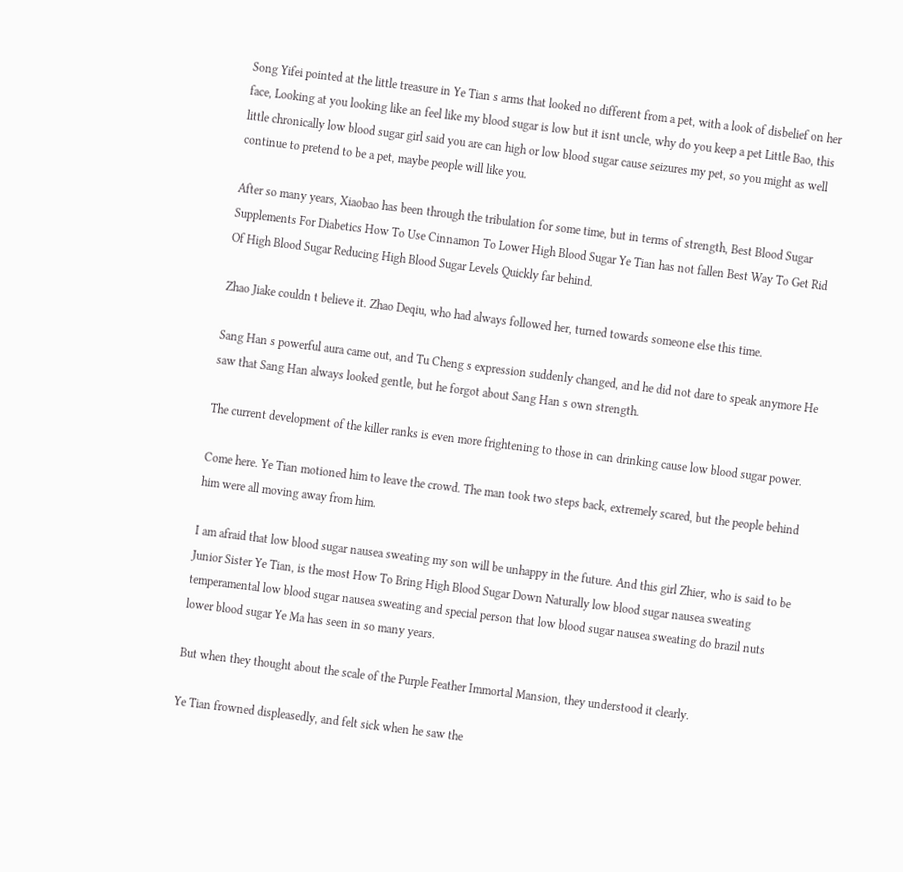Song Yifei pointed at the little treasure in Ye Tian s arms that looked no different from a pet, with a look of disbelief on her face, Looking at you looking like an feel like my blood sugar is low but it isnt uncle, why do you keep a pet Little Bao, this little chronically low blood sugar girl said you are can high or low blood sugar cause seizures my pet, so you might as well continue to pretend to be a pet, maybe people will like you.

After so many years, Xiaobao has been through the tribulation for some time, but in terms of strength, Best Blood Sugar Supplements For Diabetics How To Use Cinnamon To Lower High Blood Sugar Ye Tian has not fallen Best Way To Get Rid Of High Blood Sugar Reducing High Blood Sugar Levels Quickly far behind.

Zhao Jiake couldn t believe it. Zhao Deqiu, who had always followed her, turned towards someone else this time.

Sang Han s powerful aura came out, and Tu Cheng s expression suddenly changed, and he did not dare to speak anymore He saw that Sang Han always looked gentle, but he forgot about Sang Han s own strength.

The current development of the killer ranks is even more frightening to those in can drinking cause low blood sugar power.

Come here. Ye Tian motioned him to leave the crowd. The man took two steps back, extremely scared, but the people behind him were all moving away from him.

I am afraid that low blood sugar nausea sweating my son will be unhappy in the future. And this girl Zhier, who is said to be Junior Sister Ye Tian, is the most How To Bring High Blood Sugar Down Naturally low blood sugar nausea sweating temperamental low blood sugar nausea sweating and special person that low blood sugar nausea sweating do brazil nuts lower blood sugar Ye Ma has seen in so many years.

But when they thought about the scale of the Purple Feather Immortal Mansion, they understood it clearly.

Ye Tian frowned displeasedly, and felt sick when he saw the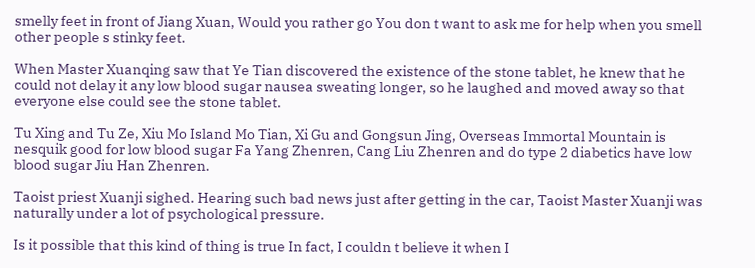smelly feet in front of Jiang Xuan, Would you rather go You don t want to ask me for help when you smell other people s stinky feet.

When Master Xuanqing saw that Ye Tian discovered the existence of the stone tablet, he knew that he could not delay it any low blood sugar nausea sweating longer, so he laughed and moved away so that everyone else could see the stone tablet.

Tu Xing and Tu Ze, Xiu Mo Island Mo Tian, Xi Gu and Gongsun Jing, Overseas Immortal Mountain is nesquik good for low blood sugar Fa Yang Zhenren, Cang Liu Zhenren and do type 2 diabetics have low blood sugar Jiu Han Zhenren.

Taoist priest Xuanji sighed. Hearing such bad news just after getting in the car, Taoist Master Xuanji was naturally under a lot of psychological pressure.

Is it possible that this kind of thing is true In fact, I couldn t believe it when I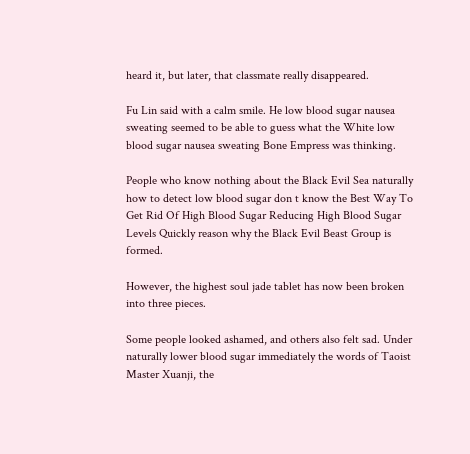heard it, but later, that classmate really disappeared.

Fu Lin said with a calm smile. He low blood sugar nausea sweating seemed to be able to guess what the White low blood sugar nausea sweating Bone Empress was thinking.

People who know nothing about the Black Evil Sea naturally how to detect low blood sugar don t know the Best Way To Get Rid Of High Blood Sugar Reducing High Blood Sugar Levels Quickly reason why the Black Evil Beast Group is formed.

However, the highest soul jade tablet has now been broken into three pieces.

Some people looked ashamed, and others also felt sad. Under naturally lower blood sugar immediately the words of Taoist Master Xuanji, the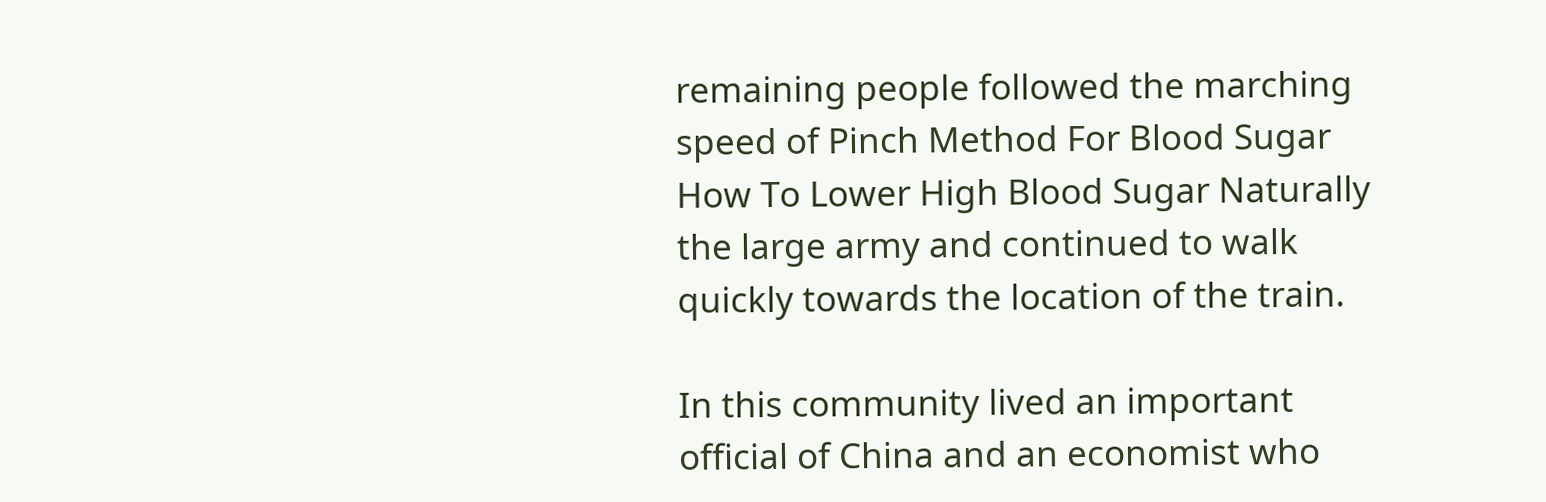remaining people followed the marching speed of Pinch Method For Blood Sugar How To Lower High Blood Sugar Naturally the large army and continued to walk quickly towards the location of the train.

In this community lived an important official of China and an economist who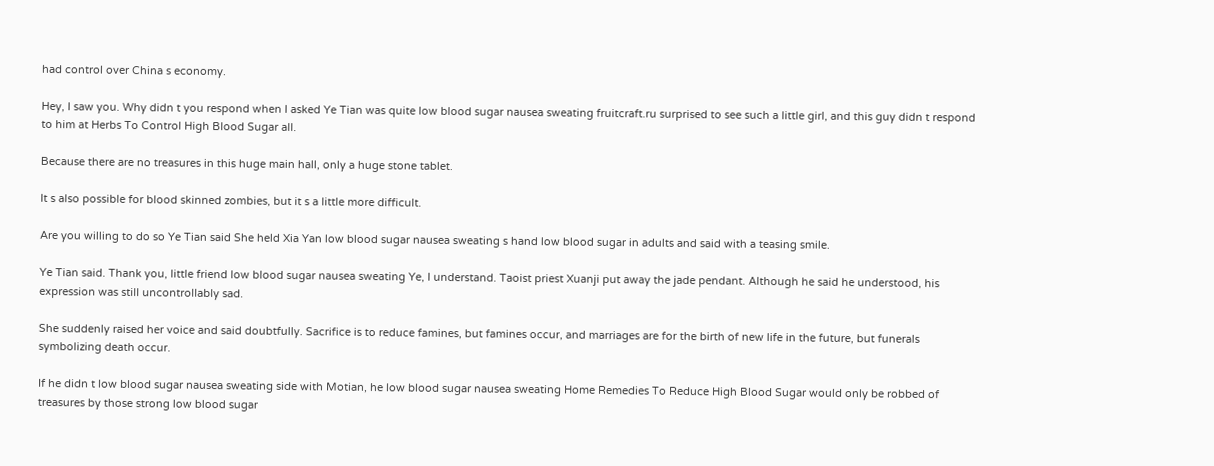had control over China s economy.

Hey, I saw you. Why didn t you respond when I asked Ye Tian was quite low blood sugar nausea sweating fruitcraft.ru surprised to see such a little girl, and this guy didn t respond to him at Herbs To Control High Blood Sugar all.

Because there are no treasures in this huge main hall, only a huge stone tablet.

It s also possible for blood skinned zombies, but it s a little more difficult.

Are you willing to do so Ye Tian said She held Xia Yan low blood sugar nausea sweating s hand low blood sugar in adults and said with a teasing smile.

Ye Tian said. Thank you, little friend low blood sugar nausea sweating Ye, I understand. Taoist priest Xuanji put away the jade pendant. Although he said he understood, his expression was still uncontrollably sad.

She suddenly raised her voice and said doubtfully. Sacrifice is to reduce famines, but famines occur, and marriages are for the birth of new life in the future, but funerals symbolizing death occur.

If he didn t low blood sugar nausea sweating side with Motian, he low blood sugar nausea sweating Home Remedies To Reduce High Blood Sugar would only be robbed of treasures by those strong low blood sugar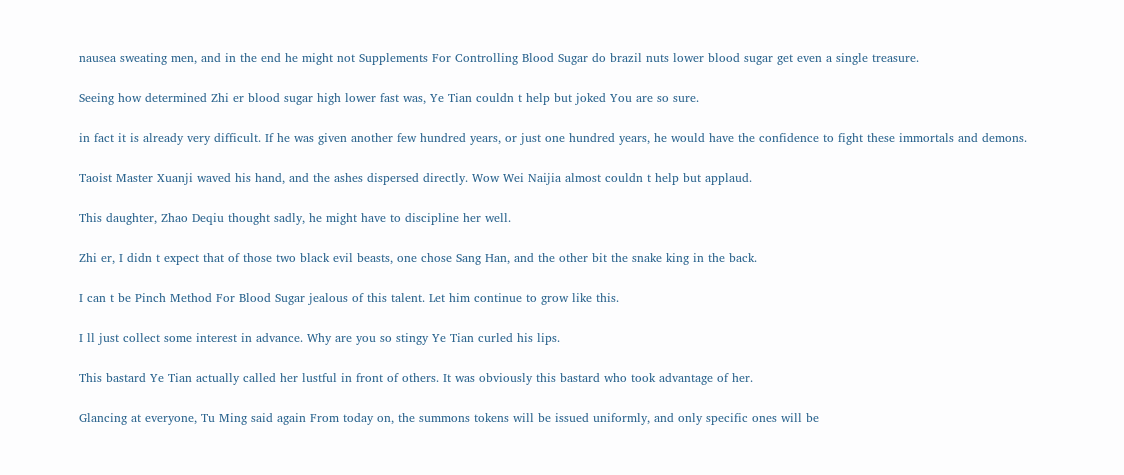nausea sweating men, and in the end he might not Supplements For Controlling Blood Sugar do brazil nuts lower blood sugar get even a single treasure.

Seeing how determined Zhi er blood sugar high lower fast was, Ye Tian couldn t help but joked You are so sure.

in fact it is already very difficult. If he was given another few hundred years, or just one hundred years, he would have the confidence to fight these immortals and demons.

Taoist Master Xuanji waved his hand, and the ashes dispersed directly. Wow Wei Naijia almost couldn t help but applaud.

This daughter, Zhao Deqiu thought sadly, he might have to discipline her well.

Zhi er, I didn t expect that of those two black evil beasts, one chose Sang Han, and the other bit the snake king in the back.

I can t be Pinch Method For Blood Sugar jealous of this talent. Let him continue to grow like this.

I ll just collect some interest in advance. Why are you so stingy Ye Tian curled his lips.

This bastard Ye Tian actually called her lustful in front of others. It was obviously this bastard who took advantage of her.

Glancing at everyone, Tu Ming said again From today on, the summons tokens will be issued uniformly, and only specific ones will be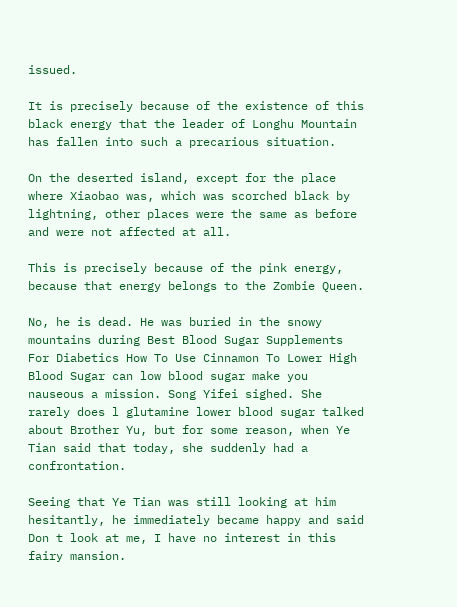issued.

It is precisely because of the existence of this black energy that the leader of Longhu Mountain has fallen into such a precarious situation.

On the deserted island, except for the place where Xiaobao was, which was scorched black by lightning, other places were the same as before and were not affected at all.

This is precisely because of the pink energy, because that energy belongs to the Zombie Queen.

No, he is dead. He was buried in the snowy mountains during Best Blood Sugar Supplements For Diabetics How To Use Cinnamon To Lower High Blood Sugar can low blood sugar make you nauseous a mission. Song Yifei sighed. She rarely does l glutamine lower blood sugar talked about Brother Yu, but for some reason, when Ye Tian said that today, she suddenly had a confrontation.

Seeing that Ye Tian was still looking at him hesitantly, he immediately became happy and said Don t look at me, I have no interest in this fairy mansion.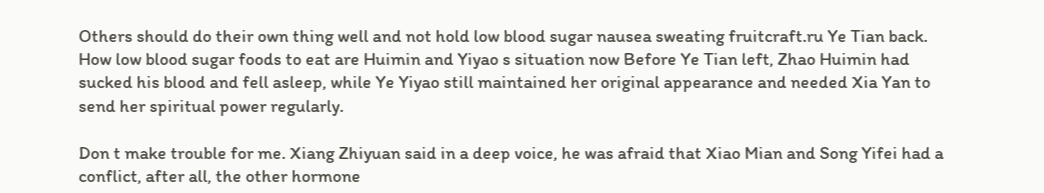Others should do their own thing well and not hold low blood sugar nausea sweating fruitcraft.ru Ye Tian back. How low blood sugar foods to eat are Huimin and Yiyao s situation now Before Ye Tian left, Zhao Huimin had sucked his blood and fell asleep, while Ye Yiyao still maintained her original appearance and needed Xia Yan to send her spiritual power regularly.

Don t make trouble for me. Xiang Zhiyuan said in a deep voice, he was afraid that Xiao Mian and Song Yifei had a conflict, after all, the other hormone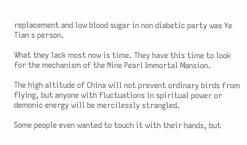replacement and low blood sugar in non diabetic party was Ye Tian s person.

What they lack most now is time. They have this time to look for the mechanism of the Nine Pearl Immortal Mansion.

The high altitude of China will not prevent ordinary birds from flying, but anyone with fluctuations in spiritual power or demonic energy will be mercilessly strangled.

Some people even wanted to touch it with their hands, but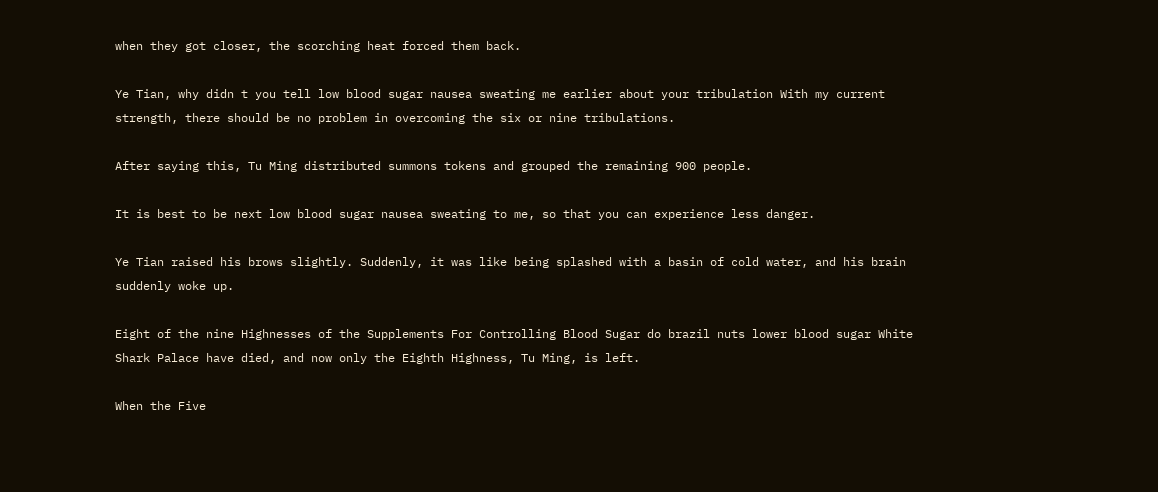when they got closer, the scorching heat forced them back.

Ye Tian, why didn t you tell low blood sugar nausea sweating me earlier about your tribulation With my current strength, there should be no problem in overcoming the six or nine tribulations.

After saying this, Tu Ming distributed summons tokens and grouped the remaining 900 people.

It is best to be next low blood sugar nausea sweating to me, so that you can experience less danger.

Ye Tian raised his brows slightly. Suddenly, it was like being splashed with a basin of cold water, and his brain suddenly woke up.

Eight of the nine Highnesses of the Supplements For Controlling Blood Sugar do brazil nuts lower blood sugar White Shark Palace have died, and now only the Eighth Highness, Tu Ming, is left.

When the Five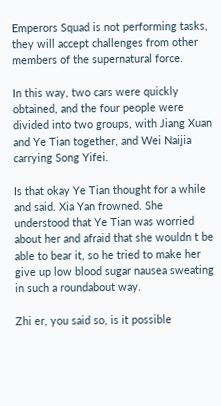Emperors Squad is not performing tasks, they will accept challenges from other members of the supernatural force.

In this way, two cars were quickly obtained, and the four people were divided into two groups, with Jiang Xuan and Ye Tian together, and Wei Naijia carrying Song Yifei.

Is that okay Ye Tian thought for a while and said. Xia Yan frowned. She understood that Ye Tian was worried about her and afraid that she wouldn t be able to bear it, so he tried to make her give up low blood sugar nausea sweating in such a roundabout way.

Zhi er, you said so, is it possible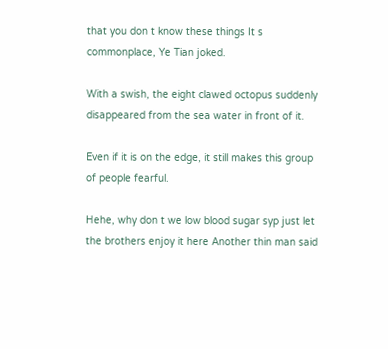that you don t know these things It s commonplace, Ye Tian joked.

With a swish, the eight clawed octopus suddenly disappeared from the sea water in front of it.

Even if it is on the edge, it still makes this group of people fearful.

Hehe, why don t we low blood sugar syp just let the brothers enjoy it here Another thin man said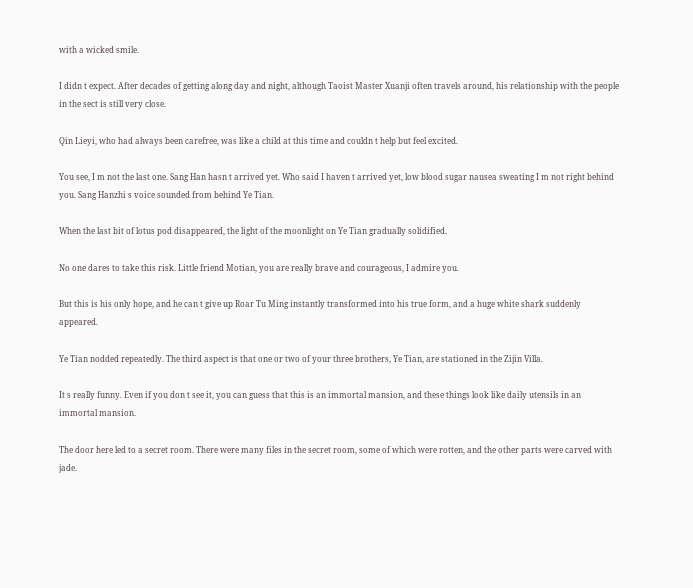with a wicked smile.

I didn t expect. After decades of getting along day and night, although Taoist Master Xuanji often travels around, his relationship with the people in the sect is still very close.

Qin Lieyi, who had always been carefree, was like a child at this time and couldn t help but feel excited.

You see, I m not the last one. Sang Han hasn t arrived yet. Who said I haven t arrived yet, low blood sugar nausea sweating I m not right behind you. Sang Hanzhi s voice sounded from behind Ye Tian.

When the last bit of lotus pod disappeared, the light of the moonlight on Ye Tian gradually solidified.

No one dares to take this risk. Little friend Motian, you are really brave and courageous, I admire you.

But this is his only hope, and he can t give up Roar Tu Ming instantly transformed into his true form, and a huge white shark suddenly appeared.

Ye Tian nodded repeatedly. The third aspect is that one or two of your three brothers, Ye Tian, are stationed in the Zijin Villa.

It s really funny. Even if you don t see it, you can guess that this is an immortal mansion, and these things look like daily utensils in an immortal mansion.

The door here led to a secret room. There were many files in the secret room, some of which were rotten, and the other parts were carved with jade.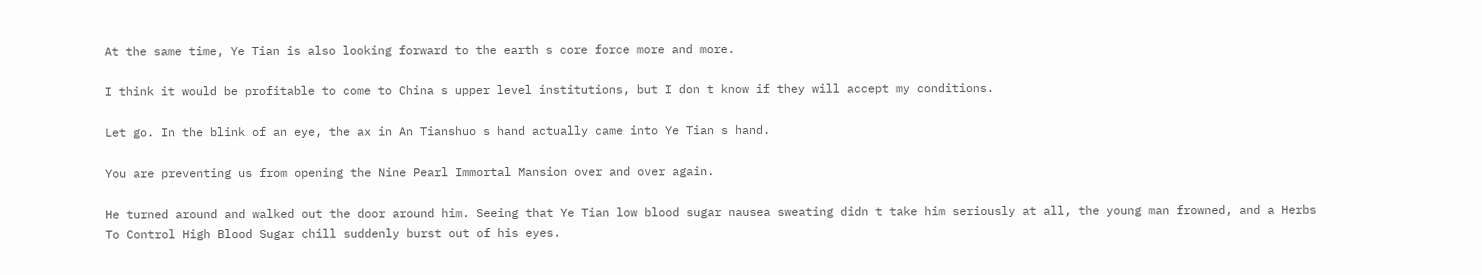At the same time, Ye Tian is also looking forward to the earth s core force more and more.

I think it would be profitable to come to China s upper level institutions, but I don t know if they will accept my conditions.

Let go. In the blink of an eye, the ax in An Tianshuo s hand actually came into Ye Tian s hand.

You are preventing us from opening the Nine Pearl Immortal Mansion over and over again.

He turned around and walked out the door around him. Seeing that Ye Tian low blood sugar nausea sweating didn t take him seriously at all, the young man frowned, and a Herbs To Control High Blood Sugar chill suddenly burst out of his eyes.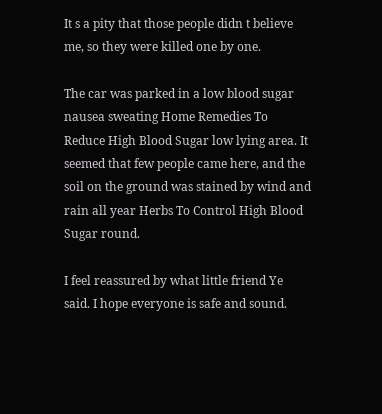It s a pity that those people didn t believe me, so they were killed one by one.

The car was parked in a low blood sugar nausea sweating Home Remedies To Reduce High Blood Sugar low lying area. It seemed that few people came here, and the soil on the ground was stained by wind and rain all year Herbs To Control High Blood Sugar round.

I feel reassured by what little friend Ye said. I hope everyone is safe and sound.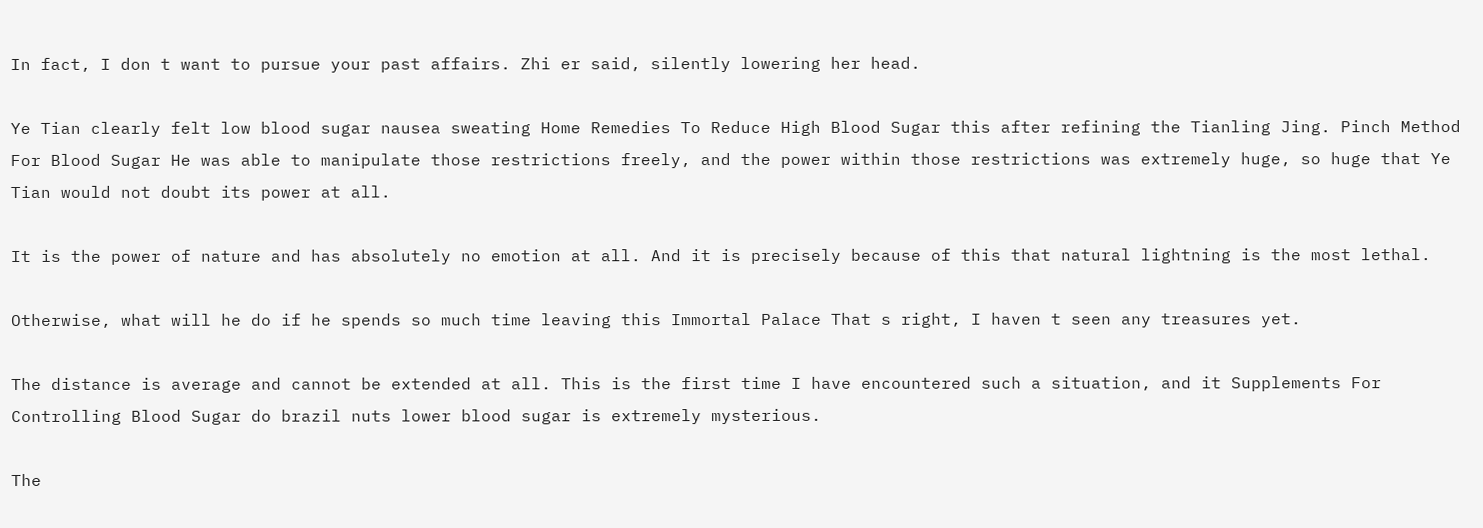In fact, I don t want to pursue your past affairs. Zhi er said, silently lowering her head.

Ye Tian clearly felt low blood sugar nausea sweating Home Remedies To Reduce High Blood Sugar this after refining the Tianling Jing. Pinch Method For Blood Sugar He was able to manipulate those restrictions freely, and the power within those restrictions was extremely huge, so huge that Ye Tian would not doubt its power at all.

It is the power of nature and has absolutely no emotion at all. And it is precisely because of this that natural lightning is the most lethal.

Otherwise, what will he do if he spends so much time leaving this Immortal Palace That s right, I haven t seen any treasures yet.

The distance is average and cannot be extended at all. This is the first time I have encountered such a situation, and it Supplements For Controlling Blood Sugar do brazil nuts lower blood sugar is extremely mysterious.

The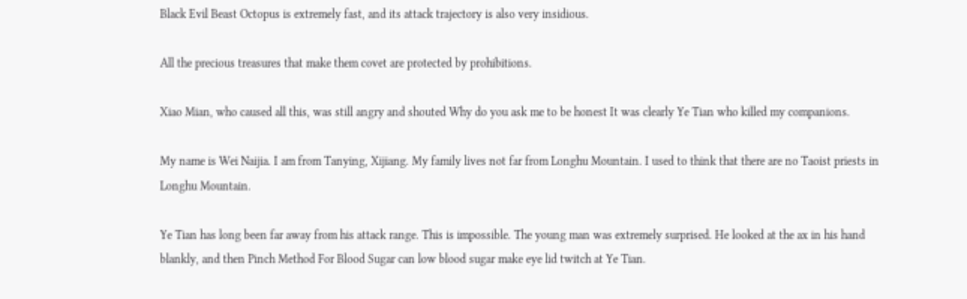Black Evil Beast Octopus is extremely fast, and its attack trajectory is also very insidious.

All the precious treasures that make them covet are protected by prohibitions.

Xiao Mian, who caused all this, was still angry and shouted Why do you ask me to be honest It was clearly Ye Tian who killed my companions.

My name is Wei Naijia. I am from Tanying, Xijiang. My family lives not far from Longhu Mountain. I used to think that there are no Taoist priests in Longhu Mountain.

Ye Tian has long been far away from his attack range. This is impossible. The young man was extremely surprised. He looked at the ax in his hand blankly, and then Pinch Method For Blood Sugar can low blood sugar make eye lid twitch at Ye Tian.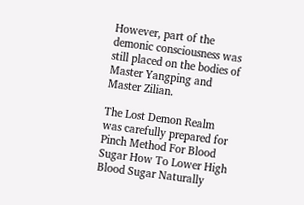However, part of the demonic consciousness was still placed on the bodies of Master Yangping and Master Zilian.

The Lost Demon Realm was carefully prepared for Pinch Method For Blood Sugar How To Lower High Blood Sugar Naturally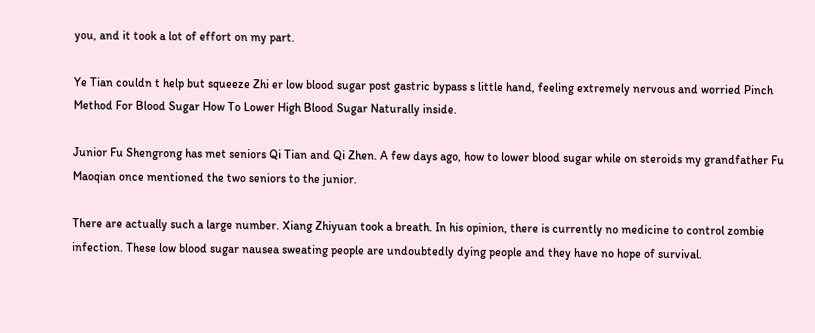you, and it took a lot of effort on my part.

Ye Tian couldn t help but squeeze Zhi er low blood sugar post gastric bypass s little hand, feeling extremely nervous and worried Pinch Method For Blood Sugar How To Lower High Blood Sugar Naturally inside.

Junior Fu Shengrong has met seniors Qi Tian and Qi Zhen. A few days ago, how to lower blood sugar while on steroids my grandfather Fu Maoqian once mentioned the two seniors to the junior.

There are actually such a large number. Xiang Zhiyuan took a breath. In his opinion, there is currently no medicine to control zombie infection. These low blood sugar nausea sweating people are undoubtedly dying people and they have no hope of survival.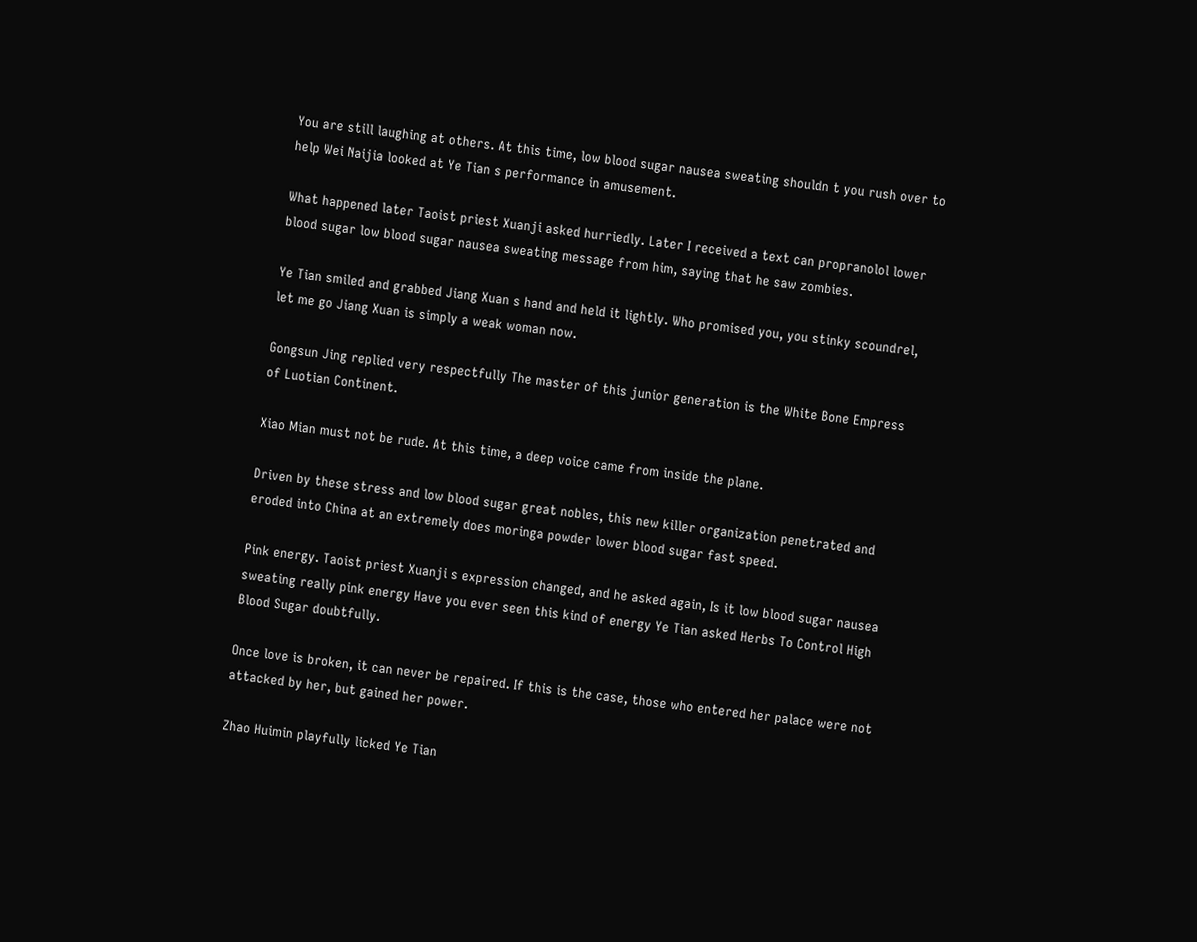You are still laughing at others. At this time, low blood sugar nausea sweating shouldn t you rush over to help Wei Naijia looked at Ye Tian s performance in amusement.

What happened later Taoist priest Xuanji asked hurriedly. Later I received a text can propranolol lower blood sugar low blood sugar nausea sweating message from him, saying that he saw zombies.

Ye Tian smiled and grabbed Jiang Xuan s hand and held it lightly. Who promised you, you stinky scoundrel, let me go Jiang Xuan is simply a weak woman now.

Gongsun Jing replied very respectfully The master of this junior generation is the White Bone Empress of Luotian Continent.

Xiao Mian must not be rude. At this time, a deep voice came from inside the plane.

Driven by these stress and low blood sugar great nobles, this new killer organization penetrated and eroded into China at an extremely does moringa powder lower blood sugar fast speed.

Pink energy. Taoist priest Xuanji s expression changed, and he asked again, Is it low blood sugar nausea sweating really pink energy Have you ever seen this kind of energy Ye Tian asked Herbs To Control High Blood Sugar doubtfully.

Once love is broken, it can never be repaired. If this is the case, those who entered her palace were not attacked by her, but gained her power.

Zhao Huimin playfully licked Ye Tian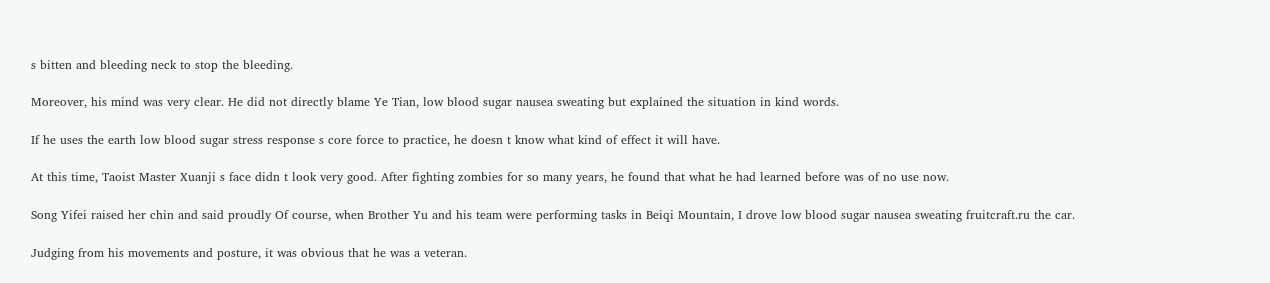s bitten and bleeding neck to stop the bleeding.

Moreover, his mind was very clear. He did not directly blame Ye Tian, low blood sugar nausea sweating but explained the situation in kind words.

If he uses the earth low blood sugar stress response s core force to practice, he doesn t know what kind of effect it will have.

At this time, Taoist Master Xuanji s face didn t look very good. After fighting zombies for so many years, he found that what he had learned before was of no use now.

Song Yifei raised her chin and said proudly Of course, when Brother Yu and his team were performing tasks in Beiqi Mountain, I drove low blood sugar nausea sweating fruitcraft.ru the car.

Judging from his movements and posture, it was obvious that he was a veteran.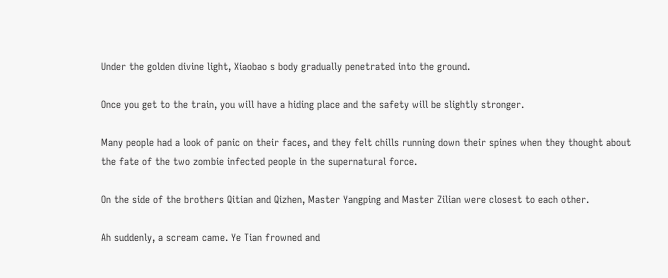Under the golden divine light, Xiaobao s body gradually penetrated into the ground.

Once you get to the train, you will have a hiding place and the safety will be slightly stronger.

Many people had a look of panic on their faces, and they felt chills running down their spines when they thought about the fate of the two zombie infected people in the supernatural force.

On the side of the brothers Qitian and Qizhen, Master Yangping and Master Zilian were closest to each other.

Ah suddenly, a scream came. Ye Tian frowned and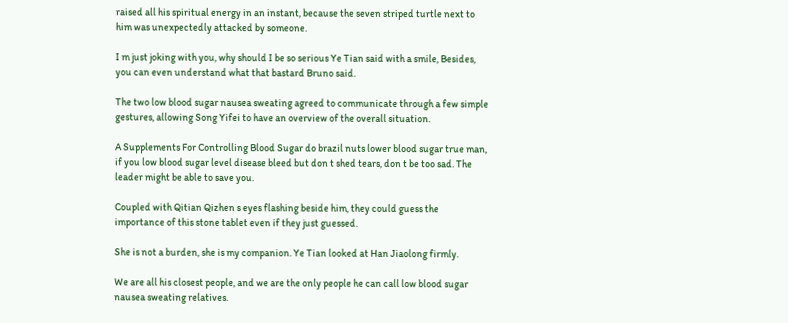raised all his spiritual energy in an instant, because the seven striped turtle next to him was unexpectedly attacked by someone.

I m just joking with you, why should I be so serious Ye Tian said with a smile, Besides, you can even understand what that bastard Bruno said.

The two low blood sugar nausea sweating agreed to communicate through a few simple gestures, allowing Song Yifei to have an overview of the overall situation.

A Supplements For Controlling Blood Sugar do brazil nuts lower blood sugar true man, if you low blood sugar level disease bleed but don t shed tears, don t be too sad. The leader might be able to save you.

Coupled with Qitian Qizhen s eyes flashing beside him, they could guess the importance of this stone tablet even if they just guessed.

She is not a burden, she is my companion. Ye Tian looked at Han Jiaolong firmly.

We are all his closest people, and we are the only people he can call low blood sugar nausea sweating relatives.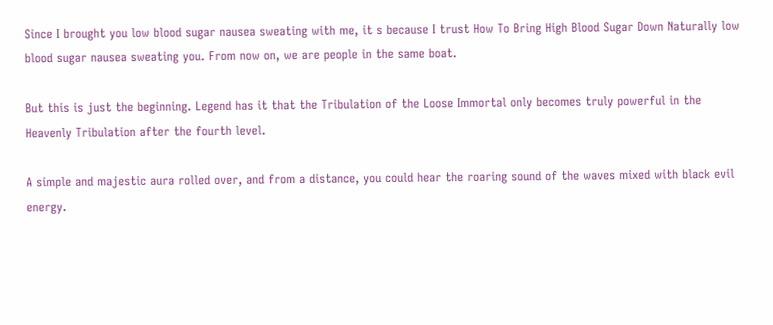Since I brought you low blood sugar nausea sweating with me, it s because I trust How To Bring High Blood Sugar Down Naturally low blood sugar nausea sweating you. From now on, we are people in the same boat.

But this is just the beginning. Legend has it that the Tribulation of the Loose Immortal only becomes truly powerful in the Heavenly Tribulation after the fourth level.

A simple and majestic aura rolled over, and from a distance, you could hear the roaring sound of the waves mixed with black evil energy.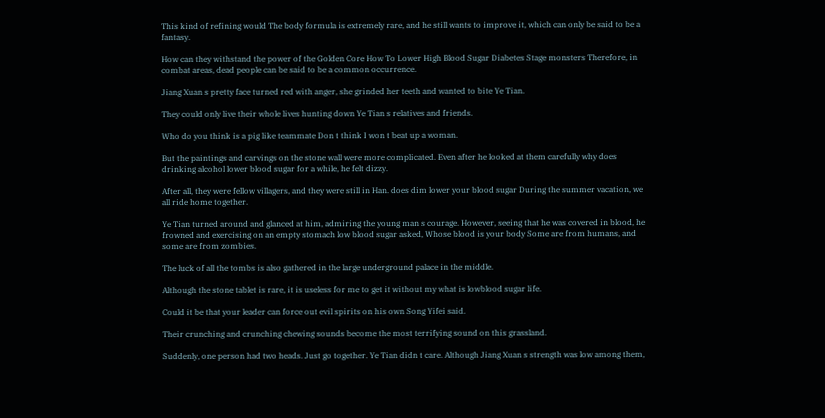This kind of refining would The body formula is extremely rare, and he still wants to improve it, which can only be said to be a fantasy.

How can they withstand the power of the Golden Core How To Lower High Blood Sugar Diabetes Stage monsters Therefore, in combat areas, dead people can be said to be a common occurrence.

Jiang Xuan s pretty face turned red with anger, she grinded her teeth and wanted to bite Ye Tian.

They could only live their whole lives hunting down Ye Tian s relatives and friends.

Who do you think is a pig like teammate Don t think I won t beat up a woman.

But the paintings and carvings on the stone wall were more complicated. Even after he looked at them carefully why does drinking alcohol lower blood sugar for a while, he felt dizzy.

After all, they were fellow villagers, and they were still in Han. does dim lower your blood sugar During the summer vacation, we all ride home together.

Ye Tian turned around and glanced at him, admiring the young man s courage. However, seeing that he was covered in blood, he frowned and exercising on an empty stomach low blood sugar asked, Whose blood is your body Some are from humans, and some are from zombies.

The luck of all the tombs is also gathered in the large underground palace in the middle.

Although the stone tablet is rare, it is useless for me to get it without my what is lowblood sugar life.

Could it be that your leader can force out evil spirits on his own Song Yifei said.

Their crunching and crunching chewing sounds become the most terrifying sound on this grassland.

Suddenly, one person had two heads. Just go together. Ye Tian didn t care. Although Jiang Xuan s strength was low among them,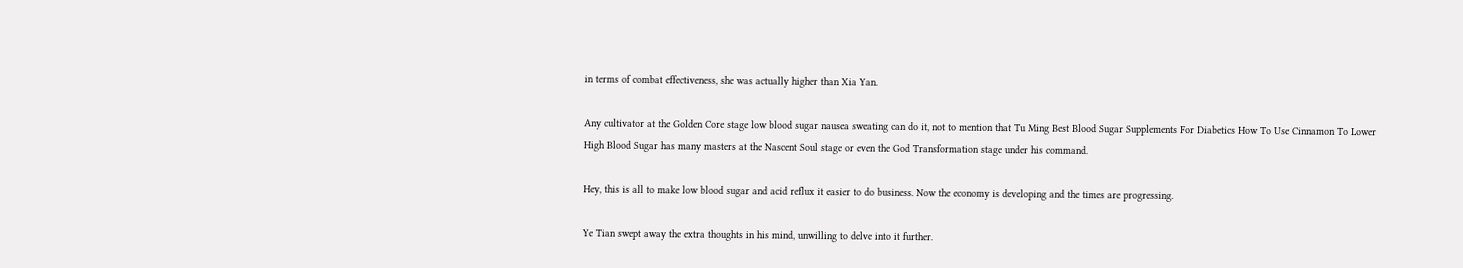in terms of combat effectiveness, she was actually higher than Xia Yan.

Any cultivator at the Golden Core stage low blood sugar nausea sweating can do it, not to mention that Tu Ming Best Blood Sugar Supplements For Diabetics How To Use Cinnamon To Lower High Blood Sugar has many masters at the Nascent Soul stage or even the God Transformation stage under his command.

Hey, this is all to make low blood sugar and acid reflux it easier to do business. Now the economy is developing and the times are progressing.

Ye Tian swept away the extra thoughts in his mind, unwilling to delve into it further.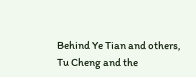Behind Ye Tian and others, Tu Cheng and the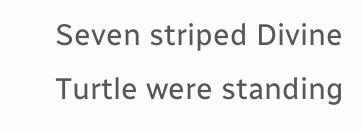Seven striped Divine Turtle were standing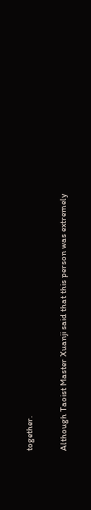together.

Although Taoist Master Xuanji said that this person was extremely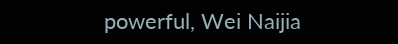powerful, Wei Naijia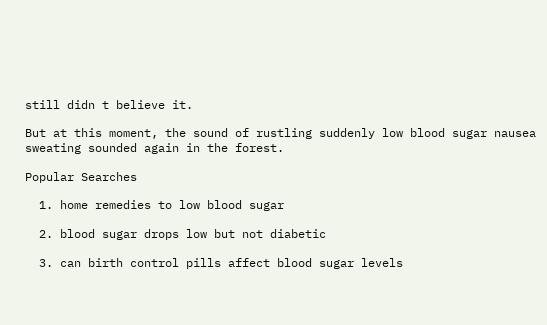still didn t believe it.

But at this moment, the sound of rustling suddenly low blood sugar nausea sweating sounded again in the forest.

Popular Searches

  1. home remedies to low blood sugar

  2. blood sugar drops low but not diabetic

  3. can birth control pills affect blood sugar levels